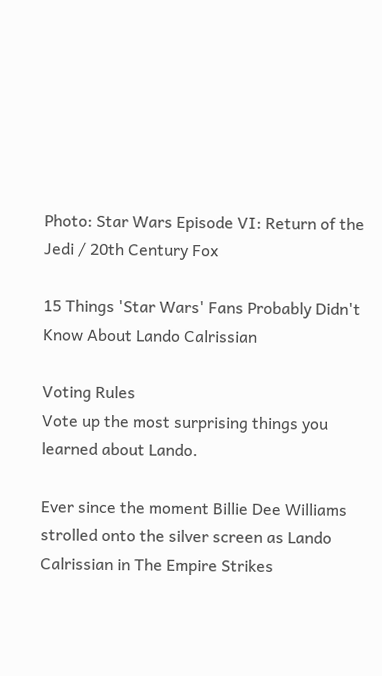Photo: Star Wars Episode VI: Return of the Jedi / 20th Century Fox

15 Things 'Star Wars' Fans Probably Didn't Know About Lando Calrissian

Voting Rules
Vote up the most surprising things you learned about Lando.

Ever since the moment Billie Dee Williams strolled onto the silver screen as Lando Calrissian in The Empire Strikes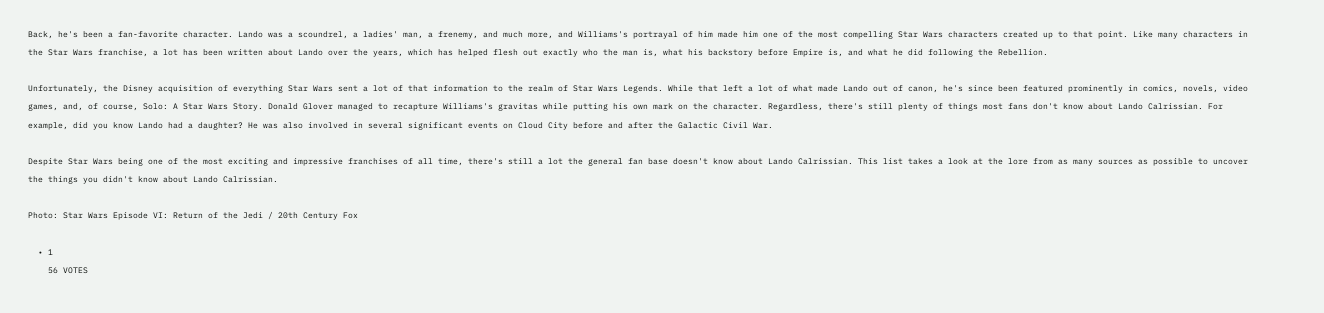Back, he's been a fan-favorite character. Lando was a scoundrel, a ladies' man, a frenemy, and much more, and Williams's portrayal of him made him one of the most compelling Star Wars characters created up to that point. Like many characters in the Star Wars franchise, a lot has been written about Lando over the years, which has helped flesh out exactly who the man is, what his backstory before Empire is, and what he did following the Rebellion.

Unfortunately, the Disney acquisition of everything Star Wars sent a lot of that information to the realm of Star Wars Legends. While that left a lot of what made Lando out of canon, he's since been featured prominently in comics, novels, video games, and, of course, Solo: A Star Wars Story. Donald Glover managed to recapture Williams's gravitas while putting his own mark on the character. Regardless, there's still plenty of things most fans don't know about Lando Calrissian. For example, did you know Lando had a daughter? He was also involved in several significant events on Cloud City before and after the Galactic Civil War.

Despite Star Wars being one of the most exciting and impressive franchises of all time, there's still a lot the general fan base doesn't know about Lando Calrissian. This list takes a look at the lore from as many sources as possible to uncover the things you didn't know about Lando Calrissian.

Photo: Star Wars Episode VI: Return of the Jedi / 20th Century Fox

  • 1
    56 VOTES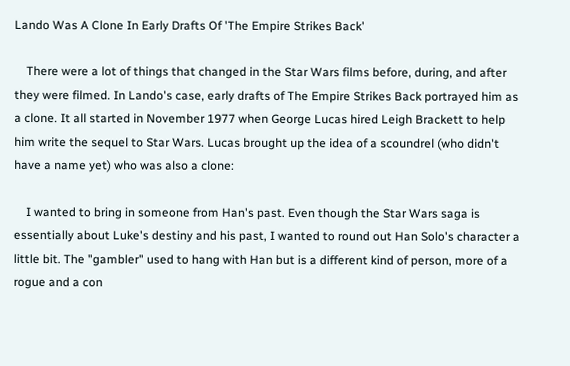Lando Was A Clone In Early Drafts Of 'The Empire Strikes Back'

    There were a lot of things that changed in the Star Wars films before, during, and after they were filmed. In Lando's case, early drafts of The Empire Strikes Back portrayed him as a clone. It all started in November 1977 when George Lucas hired Leigh Brackett to help him write the sequel to Star Wars. Lucas brought up the idea of a scoundrel (who didn't have a name yet) who was also a clone:

    I wanted to bring in someone from Han's past. Even though the Star Wars saga is essentially about Luke's destiny and his past, I wanted to round out Han Solo's character a little bit. The "gambler" used to hang with Han but is a different kind of person, more of a rogue and a con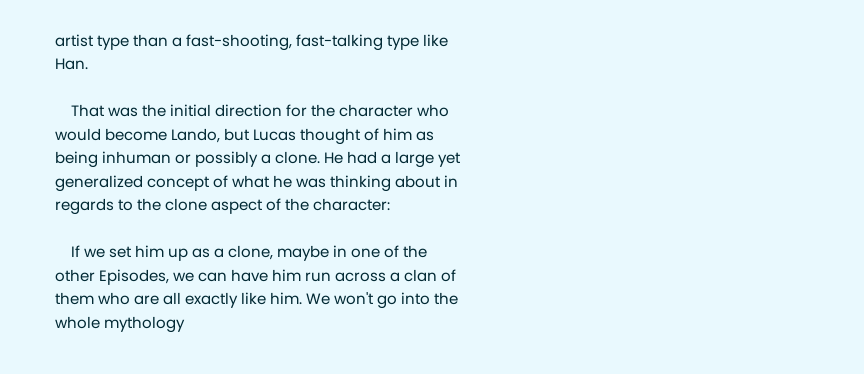artist type than a fast-shooting, fast-talking type like Han.

    That was the initial direction for the character who would become Lando, but Lucas thought of him as being inhuman or possibly a clone. He had a large yet generalized concept of what he was thinking about in regards to the clone aspect of the character:

    If we set him up as a clone, maybe in one of the other Episodes, we can have him run across a clan of them who are all exactly like him. We won't go into the whole mythology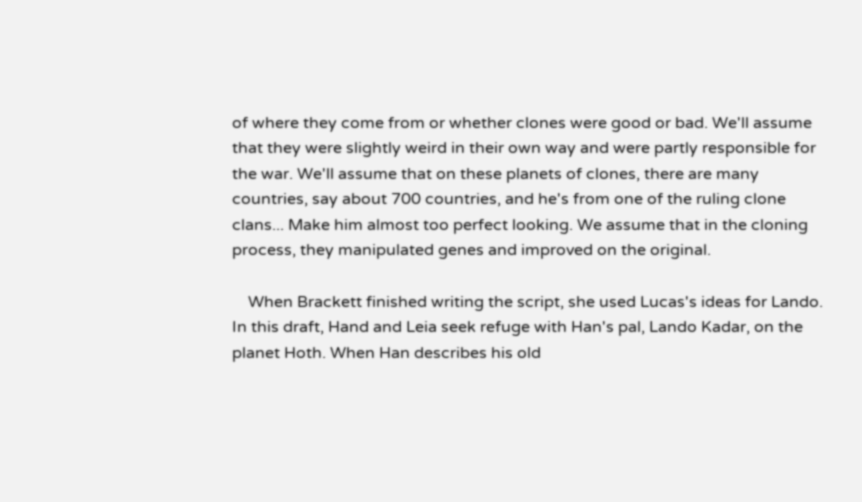of where they come from or whether clones were good or bad. We'll assume that they were slightly weird in their own way and were partly responsible for the war. We'll assume that on these planets of clones, there are many countries, say about 700 countries, and he's from one of the ruling clone clans... Make him almost too perfect looking. We assume that in the cloning process, they manipulated genes and improved on the original.

    When Brackett finished writing the script, she used Lucas's ideas for Lando. In this draft, Hand and Leia seek refuge with Han's pal, Lando Kadar, on the planet Hoth. When Han describes his old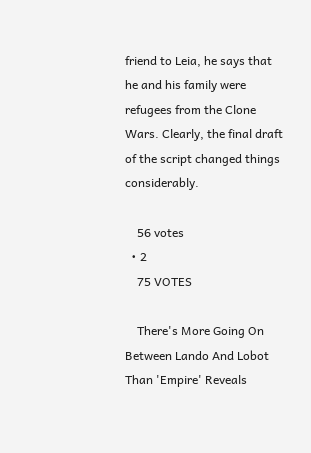friend to Leia, he says that he and his family were refugees from the Clone Wars. Clearly, the final draft of the script changed things considerably.

    56 votes
  • 2
    75 VOTES

    There's More Going On Between Lando And Lobot Than 'Empire' Reveals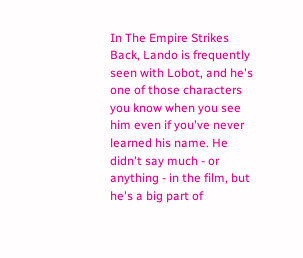In The Empire Strikes Back, Lando is frequently seen with Lobot, and he's one of those characters you know when you see him even if you've never learned his name. He didn't say much - or anything - in the film, but he's a big part of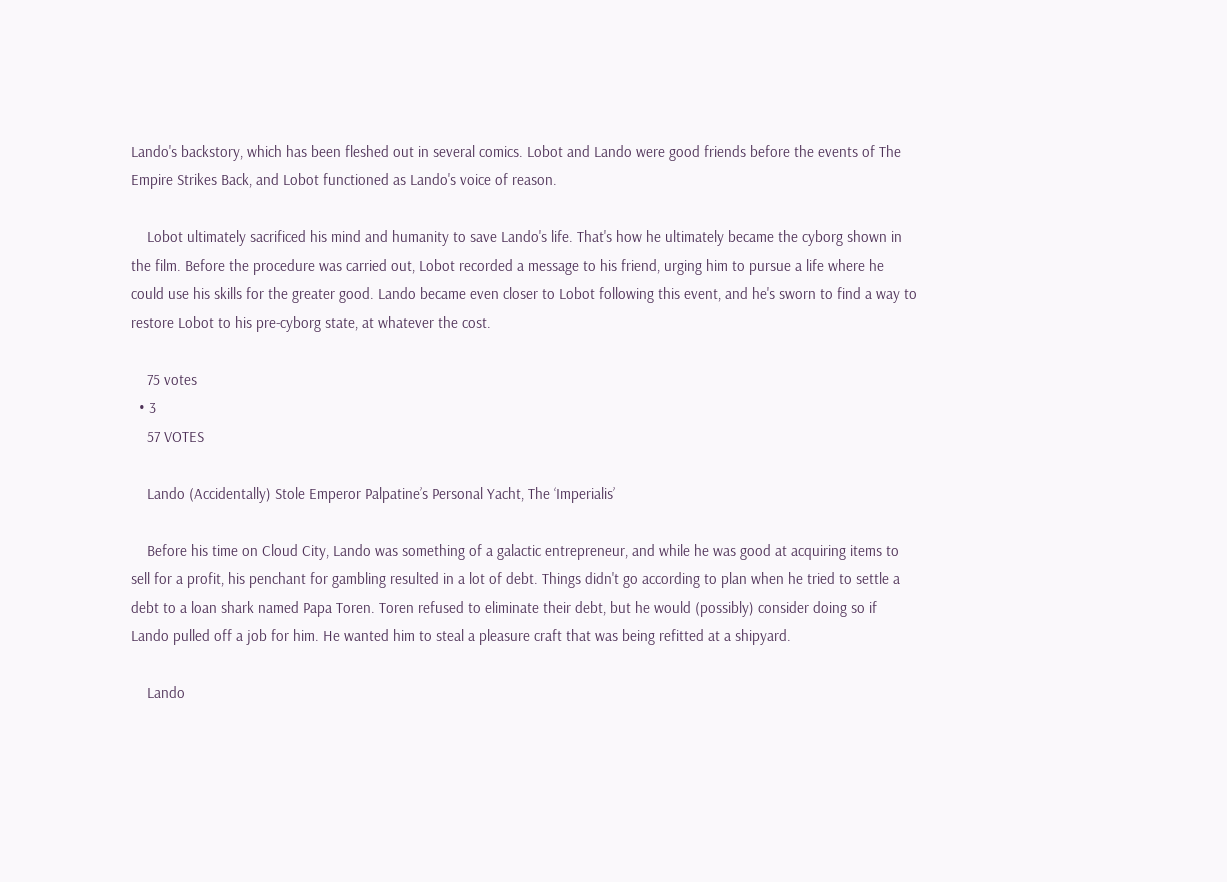Lando's backstory, which has been fleshed out in several comics. Lobot and Lando were good friends before the events of The Empire Strikes Back, and Lobot functioned as Lando's voice of reason.

    Lobot ultimately sacrificed his mind and humanity to save Lando's life. That's how he ultimately became the cyborg shown in the film. Before the procedure was carried out, Lobot recorded a message to his friend, urging him to pursue a life where he could use his skills for the greater good. Lando became even closer to Lobot following this event, and he's sworn to find a way to restore Lobot to his pre-cyborg state, at whatever the cost.

    75 votes
  • 3
    57 VOTES

    Lando (Accidentally) Stole Emperor Palpatine’s Personal Yacht, The ‘Imperialis’

    Before his time on Cloud City, Lando was something of a galactic entrepreneur, and while he was good at acquiring items to sell for a profit, his penchant for gambling resulted in a lot of debt. Things didn't go according to plan when he tried to settle a debt to a loan shark named Papa Toren. Toren refused to eliminate their debt, but he would (possibly) consider doing so if Lando pulled off a job for him. He wanted him to steal a pleasure craft that was being refitted at a shipyard.

    Lando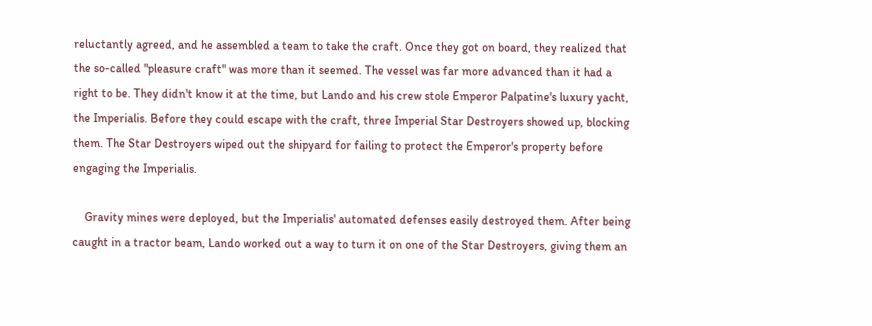reluctantly agreed, and he assembled a team to take the craft. Once they got on board, they realized that the so-called "pleasure craft" was more than it seemed. The vessel was far more advanced than it had a right to be. They didn't know it at the time, but Lando and his crew stole Emperor Palpatine's luxury yacht, the Imperialis. Before they could escape with the craft, three Imperial Star Destroyers showed up, blocking them. The Star Destroyers wiped out the shipyard for failing to protect the Emperor's property before engaging the Imperialis.

    Gravity mines were deployed, but the Imperialis' automated defenses easily destroyed them. After being caught in a tractor beam, Lando worked out a way to turn it on one of the Star Destroyers, giving them an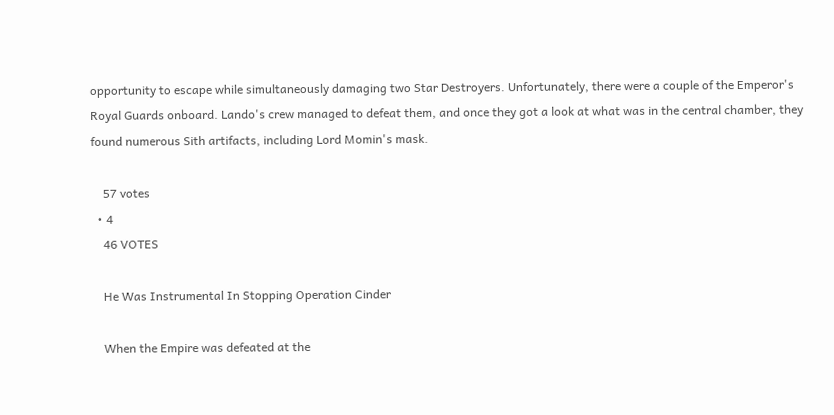opportunity to escape while simultaneously damaging two Star Destroyers. Unfortunately, there were a couple of the Emperor's Royal Guards onboard. Lando's crew managed to defeat them, and once they got a look at what was in the central chamber, they found numerous Sith artifacts, including Lord Momin's mask.

    57 votes
  • 4
    46 VOTES

    He Was Instrumental In Stopping Operation Cinder

    When the Empire was defeated at the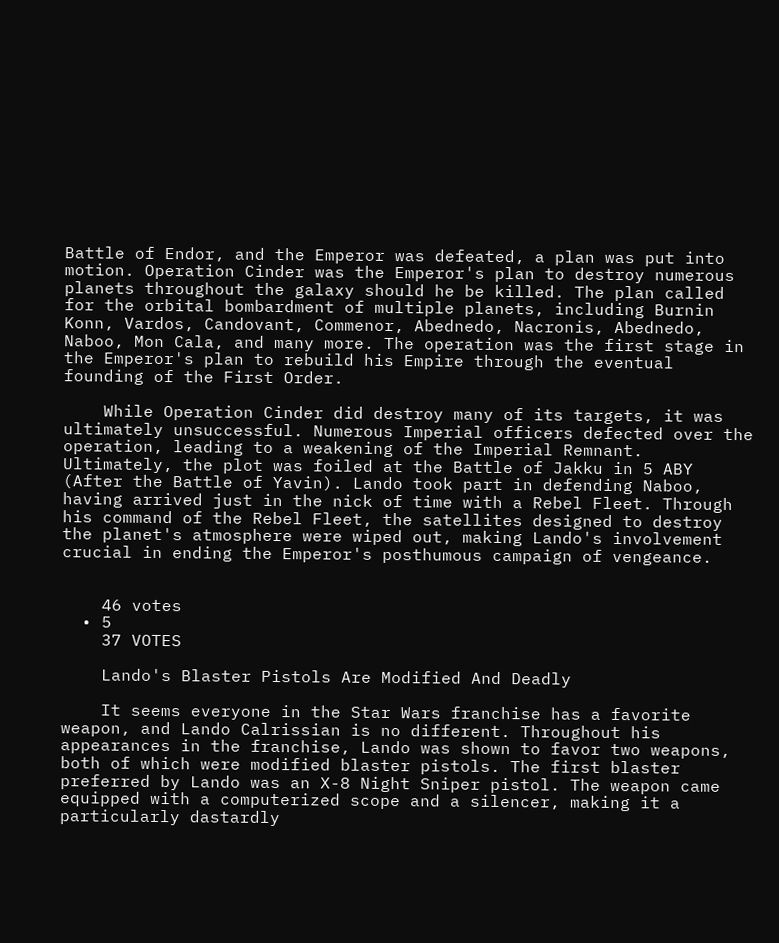Battle of Endor, and the Emperor was defeated, a plan was put into motion. Operation Cinder was the Emperor's plan to destroy numerous planets throughout the galaxy should he be killed. The plan called for the orbital bombardment of multiple planets, including Burnin Konn, Vardos, Candovant, Commenor, Abednedo, Nacronis, Abednedo, Naboo, Mon Cala, and many more. The operation was the first stage in the Emperor's plan to rebuild his Empire through the eventual founding of the First Order.

    While Operation Cinder did destroy many of its targets, it was ultimately unsuccessful. Numerous Imperial officers defected over the operation, leading to a weakening of the Imperial Remnant. Ultimately, the plot was foiled at the Battle of Jakku in 5 ABY (After the Battle of Yavin). Lando took part in defending Naboo, having arrived just in the nick of time with a Rebel Fleet. Through his command of the Rebel Fleet, the satellites designed to destroy the planet's atmosphere were wiped out, making Lando's involvement crucial in ending the Emperor's posthumous campaign of vengeance.


    46 votes
  • 5
    37 VOTES

    Lando's Blaster Pistols Are Modified And Deadly

    It seems everyone in the Star Wars franchise has a favorite weapon, and Lando Calrissian is no different. Throughout his appearances in the franchise, Lando was shown to favor two weapons, both of which were modified blaster pistols. The first blaster preferred by Lando was an X-8 Night Sniper pistol. The weapon came equipped with a computerized scope and a silencer, making it a particularly dastardly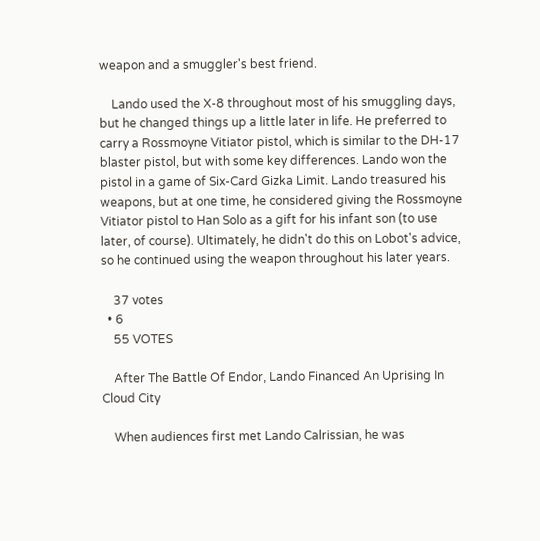weapon and a smuggler's best friend.

    Lando used the X-8 throughout most of his smuggling days, but he changed things up a little later in life. He preferred to carry a Rossmoyne Vitiator pistol, which is similar to the DH-17 blaster pistol, but with some key differences. Lando won the pistol in a game of Six-Card Gizka Limit. Lando treasured his weapons, but at one time, he considered giving the Rossmoyne Vitiator pistol to Han Solo as a gift for his infant son (to use later, of course). Ultimately, he didn't do this on Lobot's advice, so he continued using the weapon throughout his later years.

    37 votes
  • 6
    55 VOTES

    After The Battle Of Endor, Lando Financed An Uprising In Cloud City

    When audiences first met Lando Calrissian, he was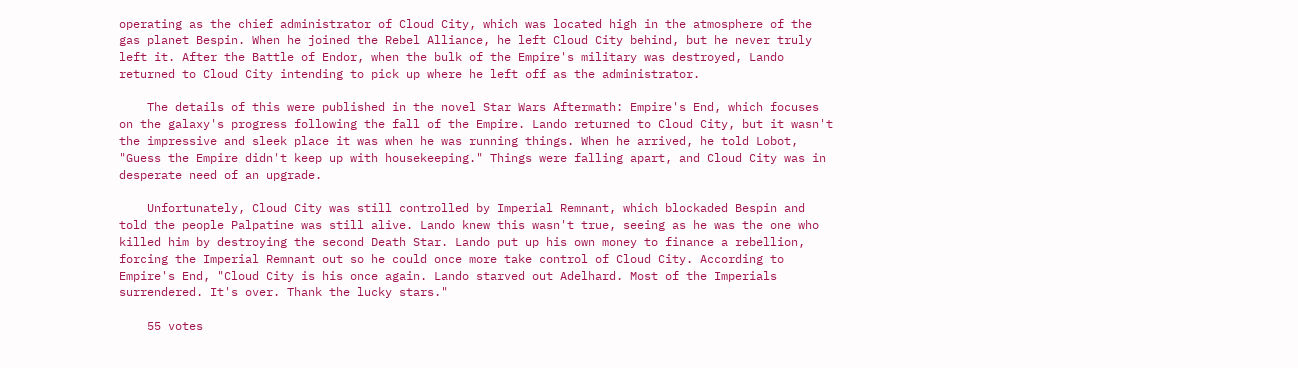operating as the chief administrator of Cloud City, which was located high in the atmosphere of the gas planet Bespin. When he joined the Rebel Alliance, he left Cloud City behind, but he never truly left it. After the Battle of Endor, when the bulk of the Empire's military was destroyed, Lando returned to Cloud City intending to pick up where he left off as the administrator.

    The details of this were published in the novel Star Wars Aftermath: Empire's End, which focuses on the galaxy's progress following the fall of the Empire. Lando returned to Cloud City, but it wasn't the impressive and sleek place it was when he was running things. When he arrived, he told Lobot, "Guess the Empire didn't keep up with housekeeping." Things were falling apart, and Cloud City was in desperate need of an upgrade.

    Unfortunately, Cloud City was still controlled by Imperial Remnant, which blockaded Bespin and told the people Palpatine was still alive. Lando knew this wasn't true, seeing as he was the one who killed him by destroying the second Death Star. Lando put up his own money to finance a rebellion, forcing the Imperial Remnant out so he could once more take control of Cloud City. According to Empire's End, "Cloud City is his once again. Lando starved out Adelhard. Most of the Imperials surrendered. It's over. Thank the lucky stars."

    55 votes